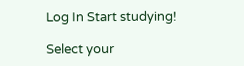Log In Start studying!

Select your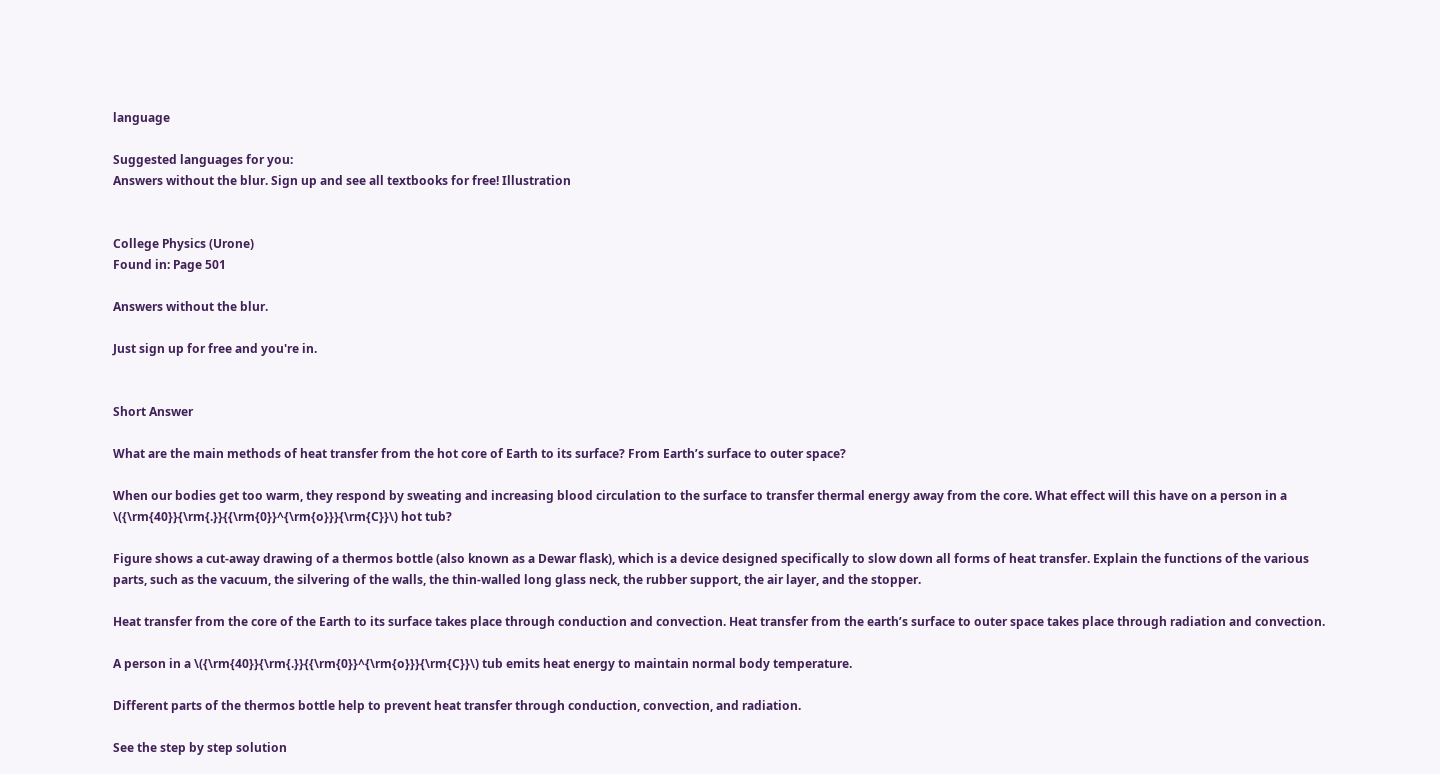language

Suggested languages for you:
Answers without the blur. Sign up and see all textbooks for free! Illustration


College Physics (Urone)
Found in: Page 501

Answers without the blur.

Just sign up for free and you're in.


Short Answer

What are the main methods of heat transfer from the hot core of Earth to its surface? From Earth’s surface to outer space?

When our bodies get too warm, they respond by sweating and increasing blood circulation to the surface to transfer thermal energy away from the core. What effect will this have on a person in a \({\rm{40}}{\rm{.}}{{\rm{0}}^{\rm{o}}}{\rm{C}}\) hot tub?

Figure shows a cut-away drawing of a thermos bottle (also known as a Dewar flask), which is a device designed specifically to slow down all forms of heat transfer. Explain the functions of the various parts, such as the vacuum, the silvering of the walls, the thin-walled long glass neck, the rubber support, the air layer, and the stopper.

Heat transfer from the core of the Earth to its surface takes place through conduction and convection. Heat transfer from the earth’s surface to outer space takes place through radiation and convection.

A person in a \({\rm{40}}{\rm{.}}{{\rm{0}}^{\rm{o}}}{\rm{C}}\) tub emits heat energy to maintain normal body temperature.

Different parts of the thermos bottle help to prevent heat transfer through conduction, convection, and radiation.

See the step by step solution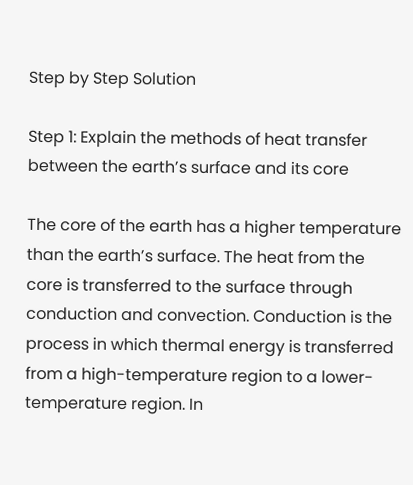Step by Step Solution

Step 1: Explain the methods of heat transfer between the earth’s surface and its core

The core of the earth has a higher temperature than the earth’s surface. The heat from the core is transferred to the surface through conduction and convection. Conduction is the process in which thermal energy is transferred from a high-temperature region to a lower-temperature region. In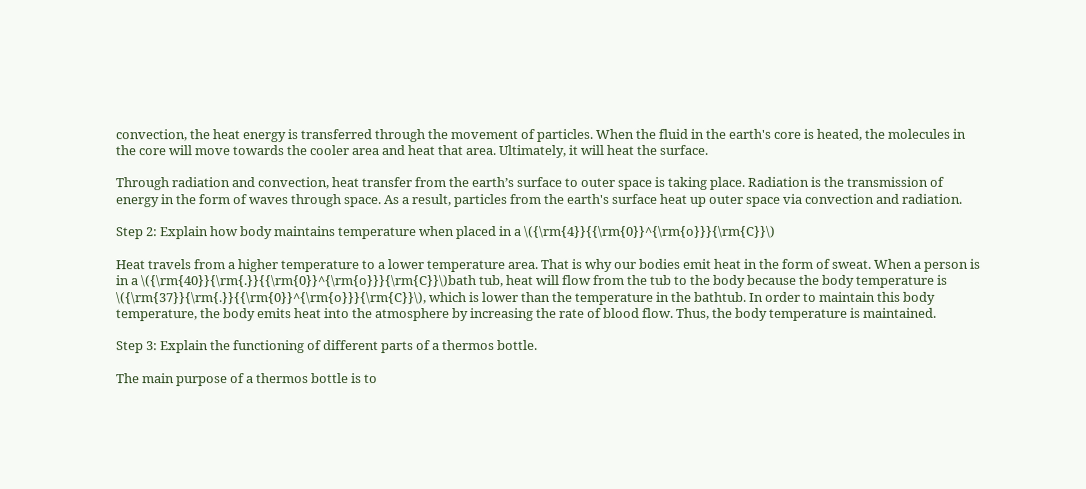convection, the heat energy is transferred through the movement of particles. When the fluid in the earth's core is heated, the molecules in the core will move towards the cooler area and heat that area. Ultimately, it will heat the surface.

Through radiation and convection, heat transfer from the earth’s surface to outer space is taking place. Radiation is the transmission of energy in the form of waves through space. As a result, particles from the earth's surface heat up outer space via convection and radiation.

Step 2: Explain how body maintains temperature when placed in a \({\rm{4}}{{\rm{0}}^{\rm{o}}}{\rm{C}}\)

Heat travels from a higher temperature to a lower temperature area. That is why our bodies emit heat in the form of sweat. When a person is in a \({\rm{40}}{\rm{.}}{{\rm{0}}^{\rm{o}}}{\rm{C}}\)bath tub, heat will flow from the tub to the body because the body temperature is \({\rm{37}}{\rm{.}}{{\rm{0}}^{\rm{o}}}{\rm{C}}\), which is lower than the temperature in the bathtub. In order to maintain this body temperature, the body emits heat into the atmosphere by increasing the rate of blood flow. Thus, the body temperature is maintained.

Step 3: Explain the functioning of different parts of a thermos bottle.

The main purpose of a thermos bottle is to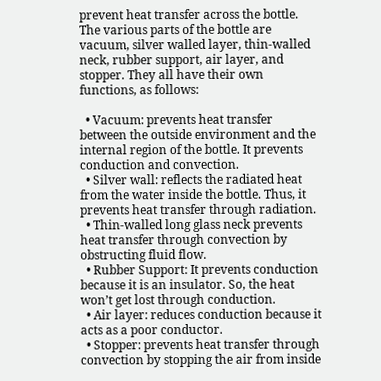prevent heat transfer across the bottle. The various parts of the bottle are vacuum, silver walled layer, thin-walled neck, rubber support, air layer, and stopper. They all have their own functions, as follows:

  • Vacuum: prevents heat transfer between the outside environment and the internal region of the bottle. It prevents conduction and convection.
  • Silver wall: reflects the radiated heat from the water inside the bottle. Thus, it prevents heat transfer through radiation.
  • Thin-walled long glass neck prevents heat transfer through convection by obstructing fluid flow.
  • Rubber Support: It prevents conduction because it is an insulator. So, the heat won’t get lost through conduction.
  • Air layer: reduces conduction because it acts as a poor conductor.
  • Stopper: prevents heat transfer through convection by stopping the air from inside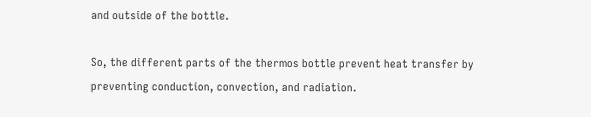and outside of the bottle.

So, the different parts of the thermos bottle prevent heat transfer by preventing conduction, convection, and radiation.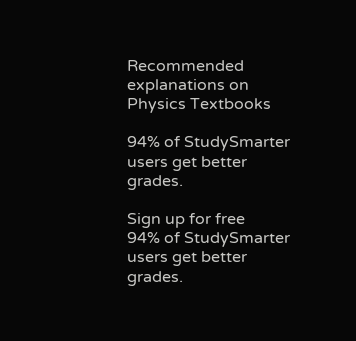Recommended explanations on Physics Textbooks

94% of StudySmarter users get better grades.

Sign up for free
94% of StudySmarter users get better grades.